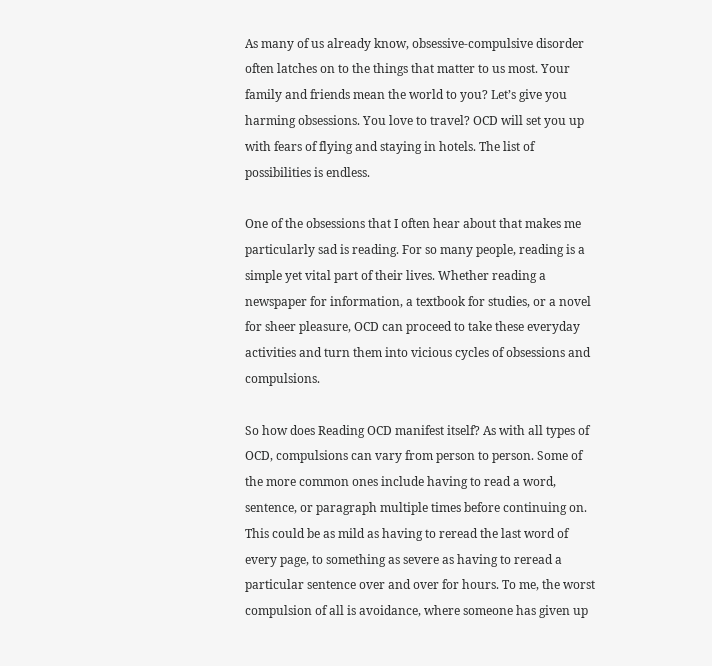As many of us already know, obsessive-compulsive disorder often latches on to the things that matter to us most. Your family and friends mean the world to you? Let’s give you harming obsessions. You love to travel? OCD will set you up with fears of flying and staying in hotels. The list of possibilities is endless.

One of the obsessions that I often hear about that makes me particularly sad is reading. For so many people, reading is a simple yet vital part of their lives. Whether reading a newspaper for information, a textbook for studies, or a novel for sheer pleasure, OCD can proceed to take these everyday activities and turn them into vicious cycles of obsessions and compulsions.

So how does Reading OCD manifest itself? As with all types of OCD, compulsions can vary from person to person. Some of the more common ones include having to read a word, sentence, or paragraph multiple times before continuing on. This could be as mild as having to reread the last word of every page, to something as severe as having to reread a particular sentence over and over for hours. To me, the worst compulsion of all is avoidance, where someone has given up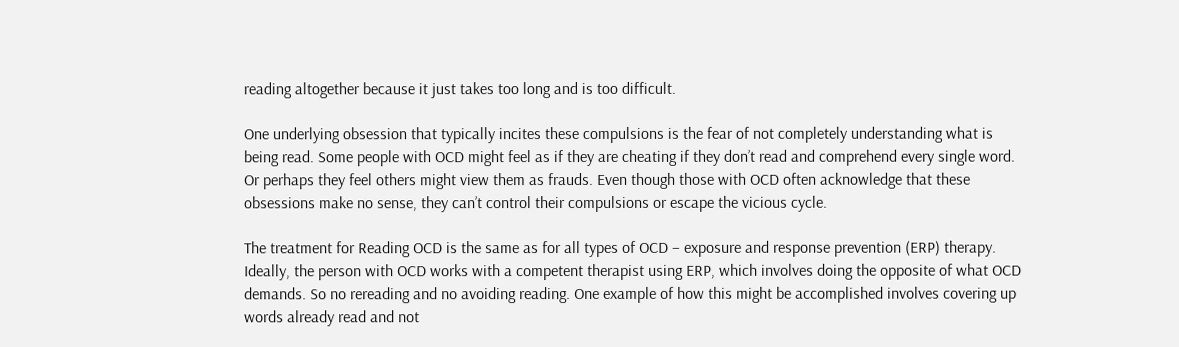reading altogether because it just takes too long and is too difficult.

One underlying obsession that typically incites these compulsions is the fear of not completely understanding what is being read. Some people with OCD might feel as if they are cheating if they don’t read and comprehend every single word. Or perhaps they feel others might view them as frauds. Even though those with OCD often acknowledge that these obsessions make no sense, they can’t control their compulsions or escape the vicious cycle.

The treatment for Reading OCD is the same as for all types of OCD – exposure and response prevention (ERP) therapy. Ideally, the person with OCD works with a competent therapist using ERP, which involves doing the opposite of what OCD demands. So no rereading and no avoiding reading. One example of how this might be accomplished involves covering up words already read and not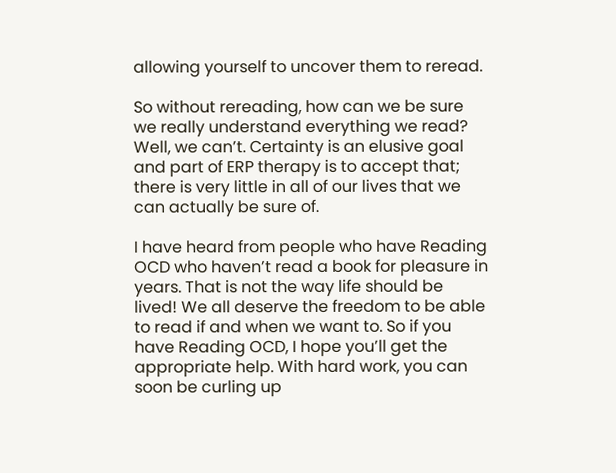allowing yourself to uncover them to reread.

So without rereading, how can we be sure we really understand everything we read? Well, we can’t. Certainty is an elusive goal and part of ERP therapy is to accept that; there is very little in all of our lives that we can actually be sure of.

I have heard from people who have Reading OCD who haven’t read a book for pleasure in years. That is not the way life should be lived! We all deserve the freedom to be able to read if and when we want to. So if you have Reading OCD, I hope you’ll get the appropriate help. With hard work, you can soon be curling up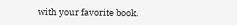with your favorite book.